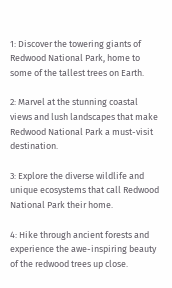1: Discover the towering giants of Redwood National Park, home to some of the tallest trees on Earth.

2: Marvel at the stunning coastal views and lush landscapes that make Redwood National Park a must-visit destination.

3: Explore the diverse wildlife and unique ecosystems that call Redwood National Park their home.

4: Hike through ancient forests and experience the awe-inspiring beauty of the redwood trees up close.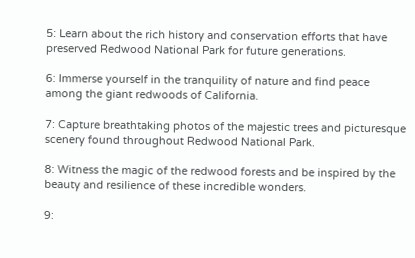5: Learn about the rich history and conservation efforts that have preserved Redwood National Park for future generations.

6: Immerse yourself in the tranquility of nature and find peace among the giant redwoods of California.

7: Capture breathtaking photos of the majestic trees and picturesque scenery found throughout Redwood National Park.

8: Witness the magic of the redwood forests and be inspired by the beauty and resilience of these incredible wonders.

9: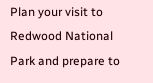Plan your visit to Redwood National Park and prepare to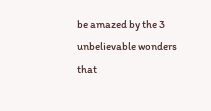be amazed by the 3 unbelievable wonders that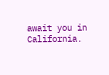await you in California.